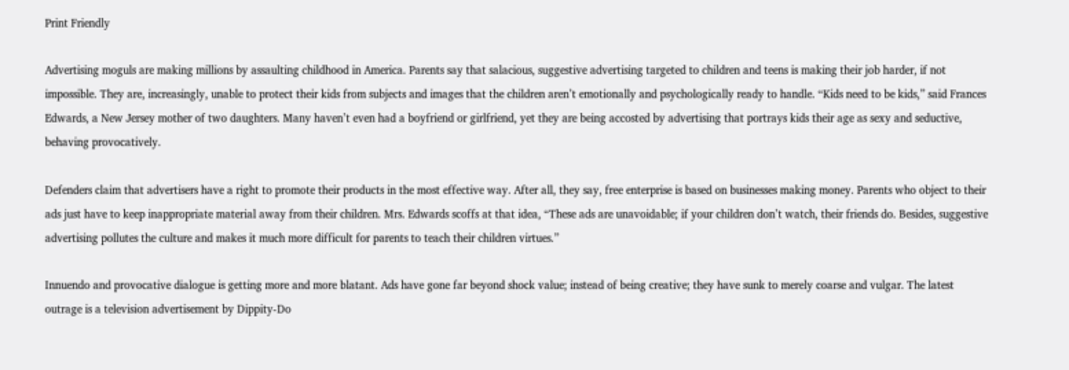Print Friendly

Advertising moguls are making millions by assaulting childhood in America. Parents say that salacious, suggestive advertising targeted to children and teens is making their job harder, if not impossible. They are, increasingly, unable to protect their kids from subjects and images that the children aren’t emotionally and psychologically ready to handle. “Kids need to be kids,” said Frances Edwards, a New Jersey mother of two daughters. Many haven’t even had a boyfriend or girlfriend, yet they are being accosted by advertising that portrays kids their age as sexy and seductive, behaving provocatively.

Defenders claim that advertisers have a right to promote their products in the most effective way. After all, they say, free enterprise is based on businesses making money. Parents who object to their ads just have to keep inappropriate material away from their children. Mrs. Edwards scoffs at that idea, “These ads are unavoidable; if your children don’t watch, their friends do. Besides, suggestive advertising pollutes the culture and makes it much more difficult for parents to teach their children virtues.”

Innuendo and provocative dialogue is getting more and more blatant. Ads have gone far beyond shock value; instead of being creative; they have sunk to merely coarse and vulgar. The latest outrage is a television advertisement by Dippity-Do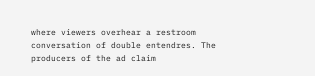where viewers overhear a restroom conversation of double entendres. The producers of the ad claim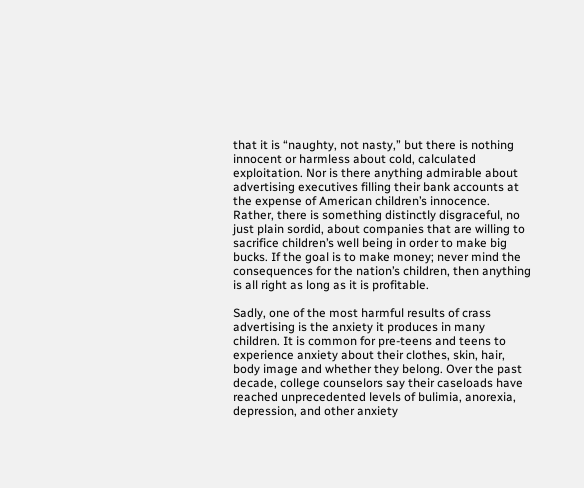that it is “naughty, not nasty,” but there is nothing innocent or harmless about cold, calculated exploitation. Nor is there anything admirable about advertising executives filling their bank accounts at the expense of American children’s innocence. Rather, there is something distinctly disgraceful, no just plain sordid, about companies that are willing to sacrifice children’s well being in order to make big bucks. If the goal is to make money; never mind the consequences for the nation’s children, then anything is all right as long as it is profitable.

Sadly, one of the most harmful results of crass advertising is the anxiety it produces in many children. It is common for pre-teens and teens to experience anxiety about their clothes, skin, hair, body image and whether they belong. Over the past decade, college counselors say their caseloads have reached unprecedented levels of bulimia, anorexia, depression, and other anxiety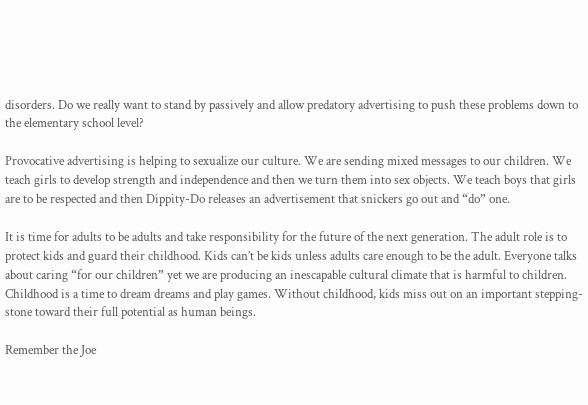disorders. Do we really want to stand by passively and allow predatory advertising to push these problems down to the elementary school level?

Provocative advertising is helping to sexualize our culture. We are sending mixed messages to our children. We teach girls to develop strength and independence and then we turn them into sex objects. We teach boys that girls are to be respected and then Dippity-Do releases an advertisement that snickers go out and “do” one.

It is time for adults to be adults and take responsibility for the future of the next generation. The adult role is to protect kids and guard their childhood. Kids can’t be kids unless adults care enough to be the adult. Everyone talks about caring “for our children” yet we are producing an inescapable cultural climate that is harmful to children. Childhood is a time to dream dreams and play games. Without childhood, kids miss out on an important stepping-stone toward their full potential as human beings.

Remember the Joe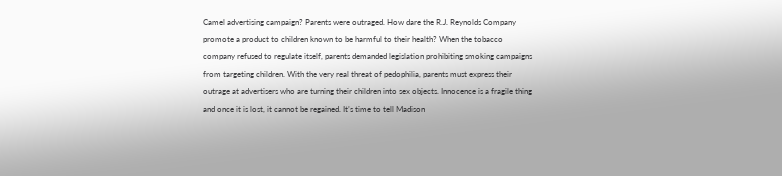Camel advertising campaign? Parents were outraged. How dare the R.J. Reynolds Company promote a product to children known to be harmful to their health? When the tobacco company refused to regulate itself, parents demanded legislation prohibiting smoking campaigns from targeting children. With the very real threat of pedophilia, parents must express their outrage at advertisers who are turning their children into sex objects. Innocence is a fragile thing and once it is lost, it cannot be regained. It’s time to tell Madison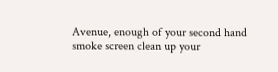Avenue, enough of your second hand smoke screen clean up your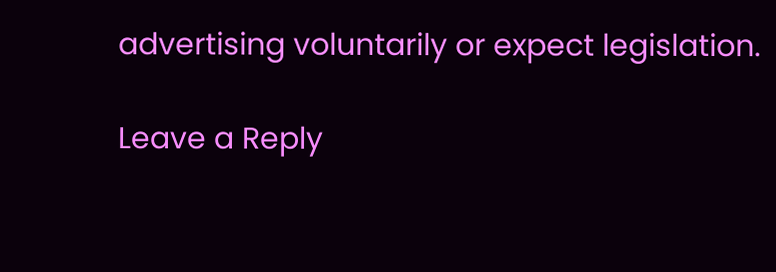advertising voluntarily or expect legislation.

Leave a Reply